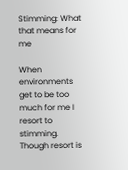Stimming: What that means for me

When environments get to be too much for me I resort to stimming. Though resort is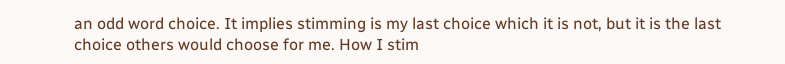an odd word choice. It implies stimming is my last choice which it is not, but it is the last choice others would choose for me. How I stim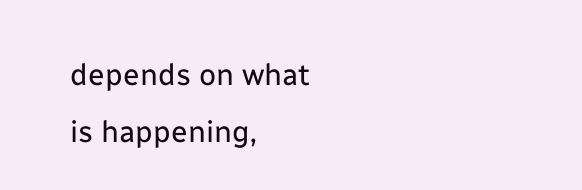depends on what is happening,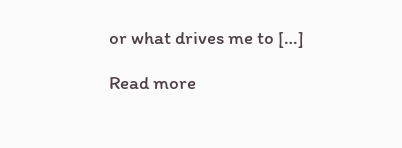or what drives me to […]

Read more